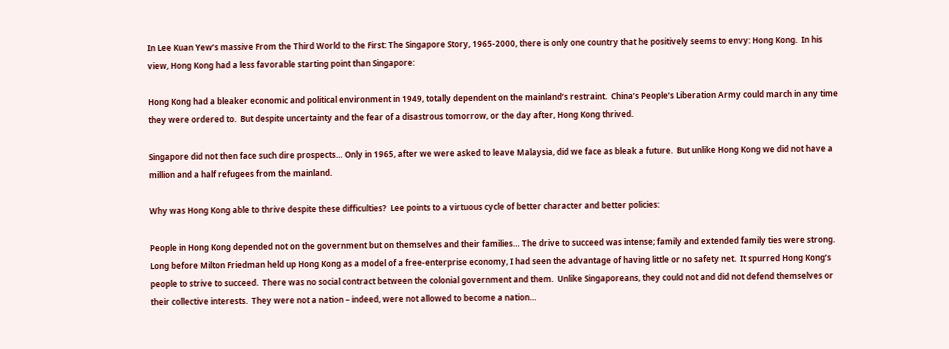In Lee Kuan Yew’s massive From the Third World to the First: The Singapore Story, 1965-2000, there is only one country that he positively seems to envy: Hong Kong.  In his view, Hong Kong had a less favorable starting point than Singapore:

Hong Kong had a bleaker economic and political environment in 1949, totally dependent on the mainland’s restraint.  China’s People’s Liberation Army could march in any time they were ordered to.  But despite uncertainty and the fear of a disastrous tomorrow, or the day after, Hong Kong thrived.

Singapore did not then face such dire prospects… Only in 1965, after we were asked to leave Malaysia, did we face as bleak a future.  But unlike Hong Kong we did not have a million and a half refugees from the mainland.

Why was Hong Kong able to thrive despite these difficulties?  Lee points to a virtuous cycle of better character and better policies:

People in Hong Kong depended not on the government but on themselves and their families… The drive to succeed was intense; family and extended family ties were strong.  Long before Milton Friedman held up Hong Kong as a model of a free-enterprise economy, I had seen the advantage of having little or no safety net.  It spurred Hong Kong’s people to strive to succeed.  There was no social contract between the colonial government and them.  Unlike Singaporeans, they could not and did not defend themselves or their collective interests.  They were not a nation – indeed, were not allowed to become a nation…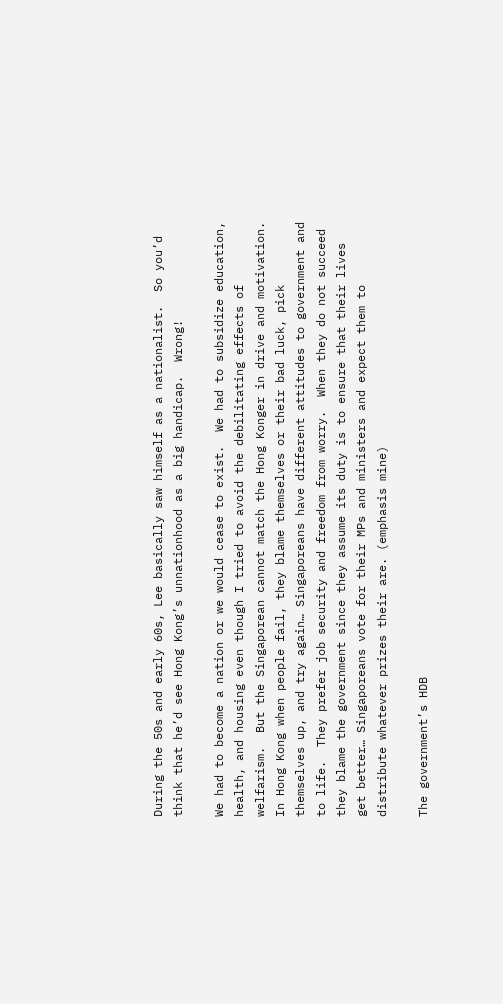During the 50s and early 60s, Lee basically saw himself as a nationalist.  So you’d think that he’d see Hong Kong’s unnationhood as a big handicap.  Wrong!

We had to become a nation or we would cease to exist.  We had to subsidize education, health, and housing even though I tried to avoid the debilitating effects of welfarism.  But the Singaporean cannot match the Hong Konger in drive and motivation.  In Hong Kong when people fail, they blame themselves or their bad luck, pick themselves up, and try again… Singaporeans have different attitudes to government and to life.  They prefer job security and freedom from worry.  When they do not succeed they blame the government since they assume its duty is to ensure that their lives get better… Singaporeans vote for their MPs and ministers and expect them to distribute whatever prizes their are. (emphasis mine)

The government’s HDB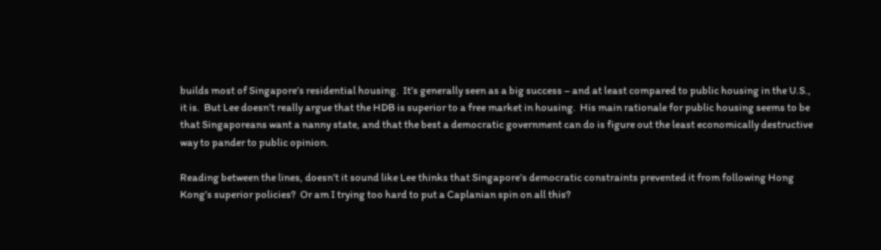builds most of Singapore’s residential housing.  It’s generally seen as a big success – and at least compared to public housing in the U.S., it is.  But Lee doesn’t really argue that the HDB is superior to a free market in housing.  His main rationale for public housing seems to be that Singaporeans want a nanny state, and that the best a democratic government can do is figure out the least economically destructive way to pander to public opinion.

Reading between the lines, doesn’t it sound like Lee thinks that Singapore’s democratic constraints prevented it from following Hong Kong’s superior policies?  Or am I trying too hard to put a Caplanian spin on all this?